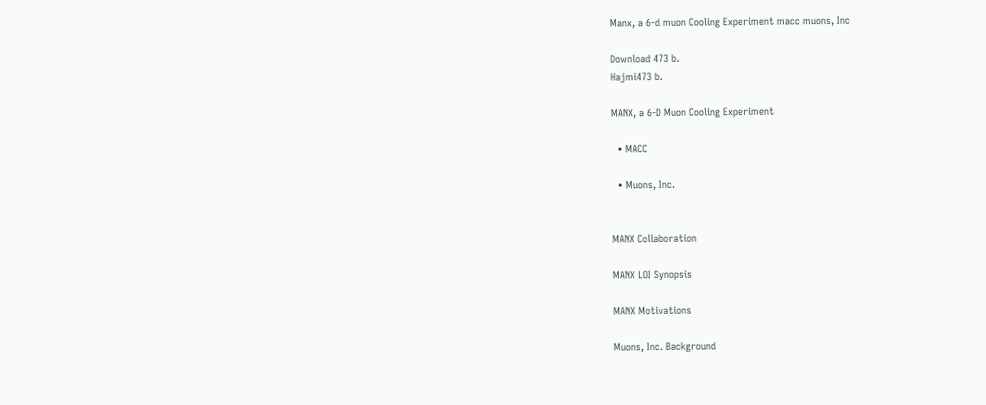Manx, a 6-d muon Cooling Experiment macc muons, Inc

Download 473 b.
Hajmi473 b.

MANX, a 6-D Muon Cooling Experiment

  • MACC

  • Muons, Inc.


MANX Collaboration

MANX LOI Synopsis

MANX Motivations

Muons, Inc. Background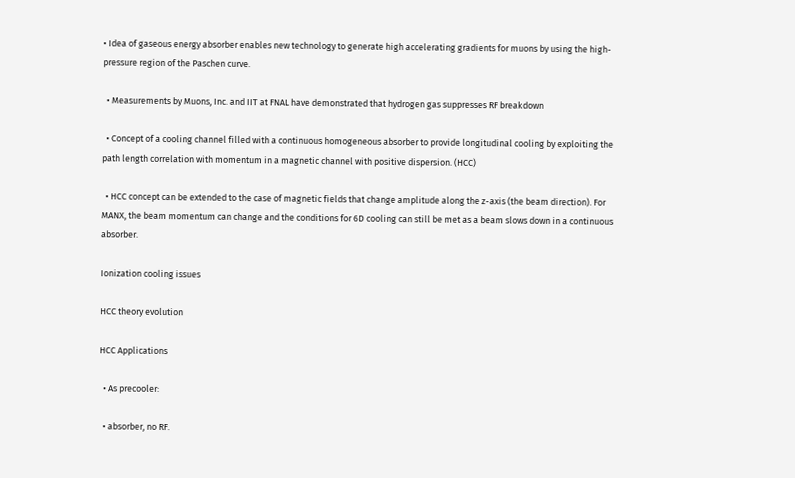• Idea of gaseous energy absorber enables new technology to generate high accelerating gradients for muons by using the high-pressure region of the Paschen curve.

  • Measurements by Muons, Inc. and IIT at FNAL have demonstrated that hydrogen gas suppresses RF breakdown

  • Concept of a cooling channel filled with a continuous homogeneous absorber to provide longitudinal cooling by exploiting the path length correlation with momentum in a magnetic channel with positive dispersion. (HCC)

  • HCC concept can be extended to the case of magnetic fields that change amplitude along the z-axis (the beam direction). For MANX, the beam momentum can change and the conditions for 6D cooling can still be met as a beam slows down in a continuous absorber.

Ionization cooling issues

HCC theory evolution

HCC Applications

  • As precooler:

  • absorber, no RF.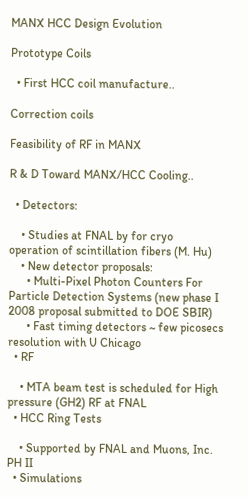MANX HCC Design Evolution

Prototype Coils

  • First HCC coil manufacture..

Correction coils

Feasibility of RF in MANX

R & D Toward MANX/HCC Cooling..

  • Detectors:

    • Studies at FNAL by for cryo operation of scintillation fibers (M. Hu)
    • New detector proposals:
      • Multi-Pixel Photon Counters For Particle Detection Systems (new phase I 2008 proposal submitted to DOE SBIR)
      • Fast timing detectors ~ few picosecs resolution with U Chicago
  • RF

    • MTA beam test is scheduled for High pressure (GH2) RF at FNAL
  • HCC Ring Tests

    • Supported by FNAL and Muons, Inc. PH II
  • Simulations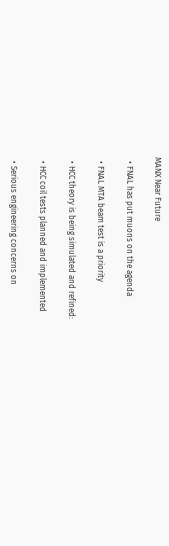MANX Near Future

  • FNAL has put muons on the agenda

  • FNAL MTA beam test is a priority

  • HCC theory is being simulated and refined:

  • HCC coil tests planned and implemented

  • Serious engineering concerns on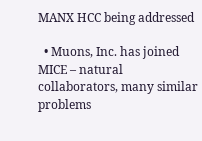MANX HCC being addressed

  • Muons, Inc. has joined MICE – natural collaborators, many similar problems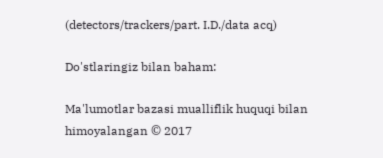(detectors/trackers/part. I.D./data acq)

Do'stlaringiz bilan baham:

Ma'lumotlar bazasi mualliflik huquqi bilan himoyalangan © 2017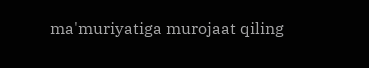ma'muriyatiga murojaat qiling